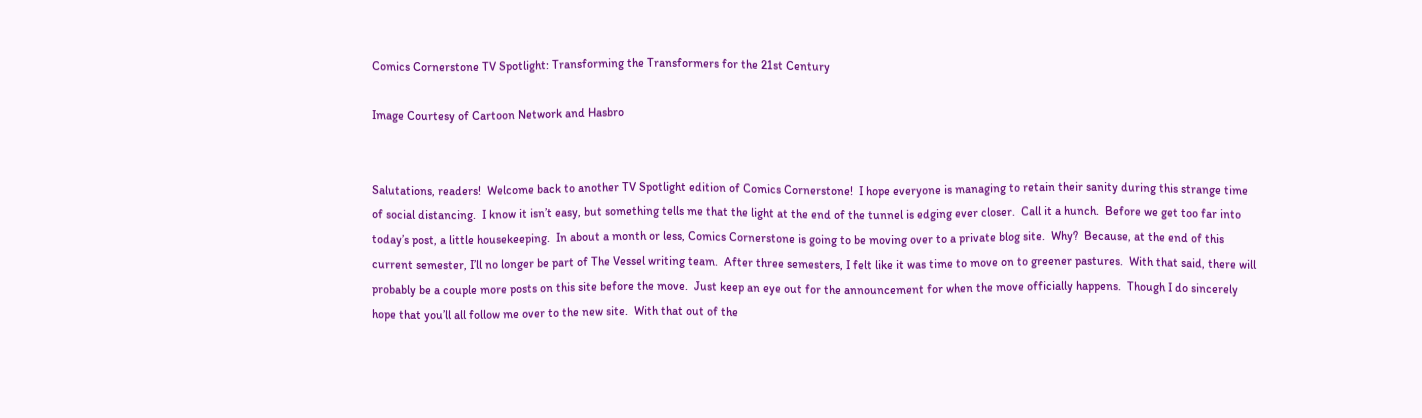Comics Cornerstone TV Spotlight: Transforming the Transformers for the 21st Century

Image Courtesy of Cartoon Network and Hasbro


Salutations, readers!  Welcome back to another TV Spotlight edition of Comics Cornerstone!  I hope everyone is managing to retain their sanity during this strange time of social distancing.  I know it isn’t easy, but something tells me that the light at the end of the tunnel is edging ever closer.  Call it a hunch.  Before we get too far into today’s post, a little housekeeping.  In about a month or less, Comics Cornerstone is going to be moving over to a private blog site.  Why?  Because, at the end of this current semester, I’ll no longer be part of The Vessel writing team.  After three semesters, I felt like it was time to move on to greener pastures.  With that said, there will probably be a couple more posts on this site before the move.  Just keep an eye out for the announcement for when the move officially happens.  Though I do sincerely hope that you’ll all follow me over to the new site.  With that out of the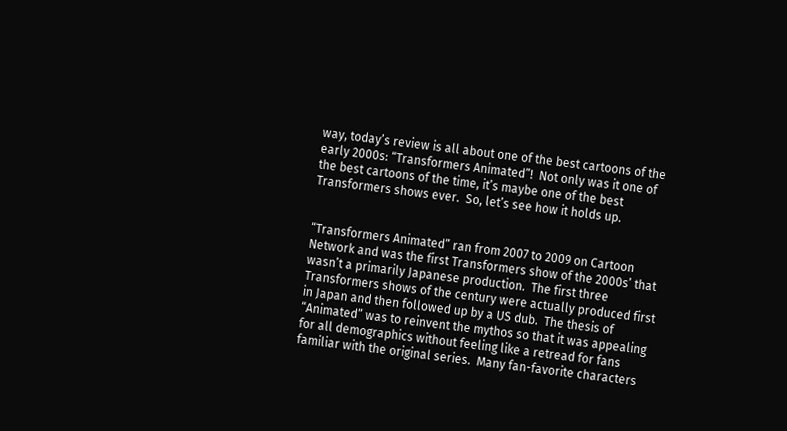way, today’s review is all about one of the best cartoons of the early 2000s: “Transformers Animated”!  Not only was it one of the best cartoons of the time, it’s maybe one of the best Transformers shows ever.  So, let’s see how it holds up.


“Transformers Animated” ran from 2007 to 2009 on Cartoon Network and was the first Transformers show of the 2000s’ that wasn’t a primarily Japanese production.  The first three Transformers shows of the century were actually produced first in Japan and then followed up by a US dub.  The thesis of “Animated” was to reinvent the mythos so that it was appealing for all demographics without feeling like a retread for fans familiar with the original series.  Many fan-favorite characters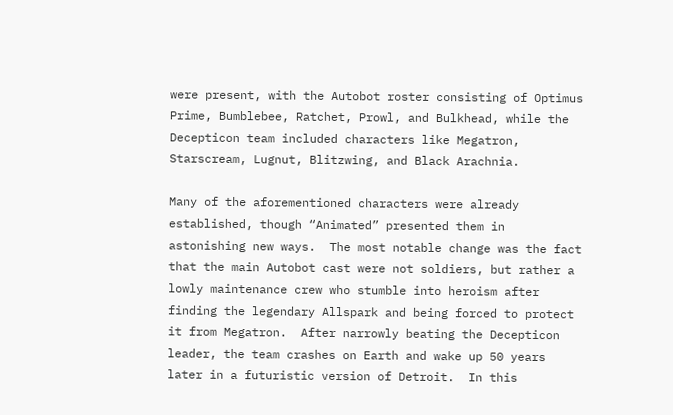were present, with the Autobot roster consisting of Optimus Prime, Bumblebee, Ratchet, Prowl, and Bulkhead, while the Decepticon team included characters like Megatron, Starscream, Lugnut, Blitzwing, and Black Arachnia.

Many of the aforementioned characters were already established, though “Animated” presented them in astonishing new ways.  The most notable change was the fact that the main Autobot cast were not soldiers, but rather a lowly maintenance crew who stumble into heroism after finding the legendary Allspark and being forced to protect it from Megatron.  After narrowly beating the Decepticon leader, the team crashes on Earth and wake up 50 years later in a futuristic version of Detroit.  In this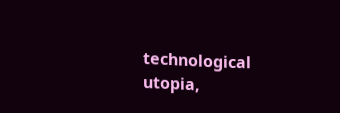technological utopia,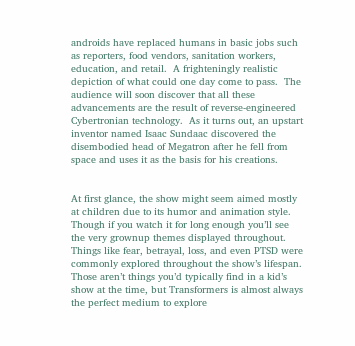androids have replaced humans in basic jobs such as reporters, food vendors, sanitation workers, education, and retail.  A frighteningly realistic depiction of what could one day come to pass.  The audience will soon discover that all these advancements are the result of reverse-engineered Cybertronian technology.  As it turns out, an upstart inventor named Isaac Sundaac discovered the disembodied head of Megatron after he fell from space and uses it as the basis for his creations.


At first glance, the show might seem aimed mostly at children due to its humor and animation style.  Though if you watch it for long enough you’ll see the very grownup themes displayed throughout.  Things like fear, betrayal, loss, and even PTSD were commonly explored throughout the show’s lifespan.  Those aren’t things you’d typically find in a kid’s show at the time, but Transformers is almost always the perfect medium to explore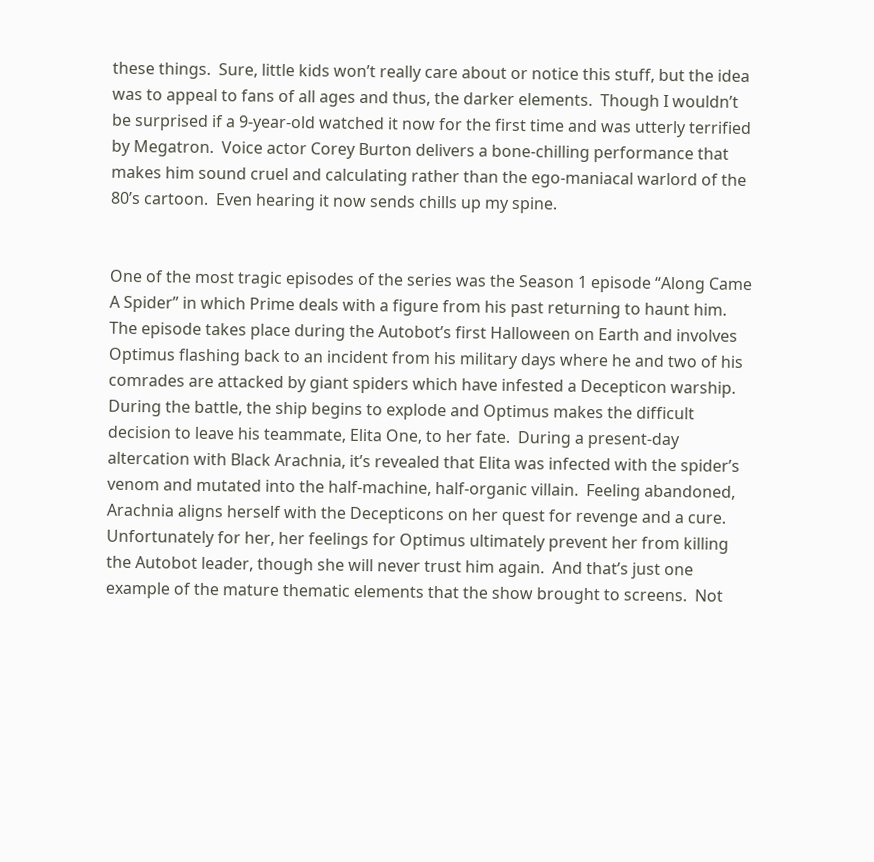these things.  Sure, little kids won’t really care about or notice this stuff, but the idea was to appeal to fans of all ages and thus, the darker elements.  Though I wouldn’t be surprised if a 9-year-old watched it now for the first time and was utterly terrified by Megatron.  Voice actor Corey Burton delivers a bone-chilling performance that makes him sound cruel and calculating rather than the ego-maniacal warlord of the 80’s cartoon.  Even hearing it now sends chills up my spine.


One of the most tragic episodes of the series was the Season 1 episode “Along Came A Spider” in which Prime deals with a figure from his past returning to haunt him.  The episode takes place during the Autobot’s first Halloween on Earth and involves Optimus flashing back to an incident from his military days where he and two of his comrades are attacked by giant spiders which have infested a Decepticon warship.  During the battle, the ship begins to explode and Optimus makes the difficult decision to leave his teammate, Elita One, to her fate.  During a present-day altercation with Black Arachnia, it’s revealed that Elita was infected with the spider’s venom and mutated into the half-machine, half-organic villain.  Feeling abandoned, Arachnia aligns herself with the Decepticons on her quest for revenge and a cure.  Unfortunately for her, her feelings for Optimus ultimately prevent her from killing the Autobot leader, though she will never trust him again.  And that’s just one example of the mature thematic elements that the show brought to screens.  Not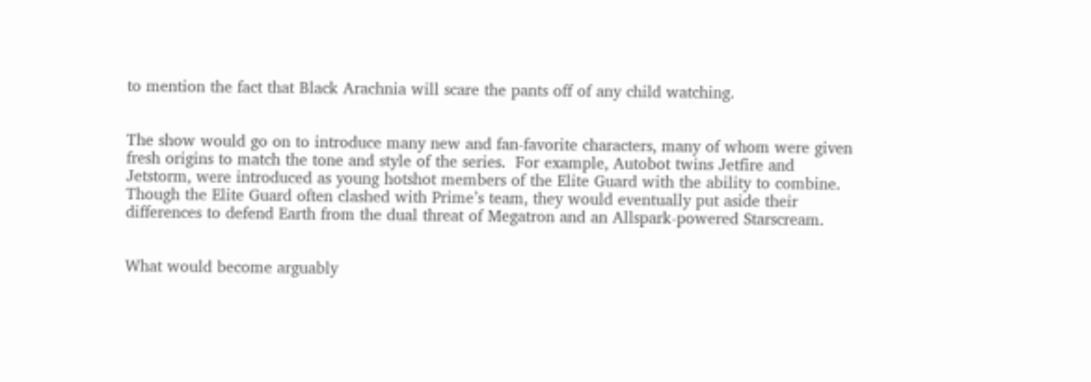to mention the fact that Black Arachnia will scare the pants off of any child watching.


The show would go on to introduce many new and fan-favorite characters, many of whom were given fresh origins to match the tone and style of the series.  For example, Autobot twins Jetfire and Jetstorm, were introduced as young hotshot members of the Elite Guard with the ability to combine.  Though the Elite Guard often clashed with Prime’s team, they would eventually put aside their differences to defend Earth from the dual threat of Megatron and an Allspark-powered Starscream.


What would become arguably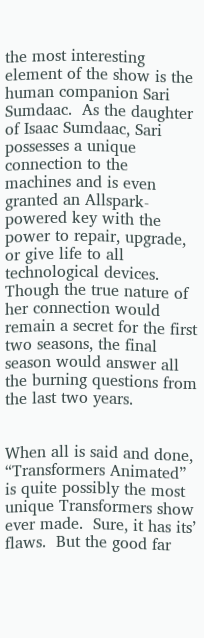the most interesting element of the show is the human companion Sari Sumdaac.  As the daughter of Isaac Sumdaac, Sari possesses a unique connection to the machines and is even granted an Allspark-powered key with the power to repair, upgrade, or give life to all technological devices.  Though the true nature of her connection would remain a secret for the first two seasons, the final season would answer all the burning questions from the last two years.


When all is said and done, “Transformers Animated” is quite possibly the most unique Transformers show ever made.  Sure, it has its’ flaws.  But the good far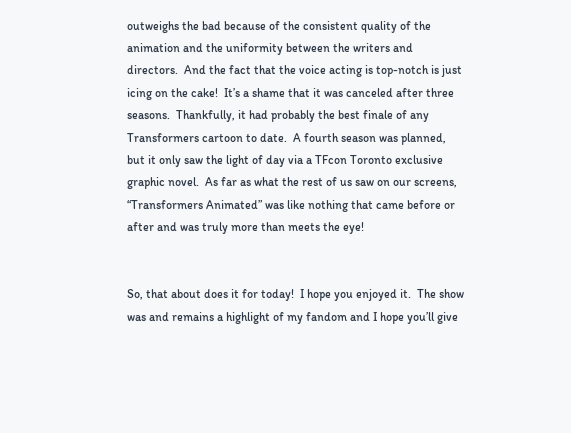outweighs the bad because of the consistent quality of the animation and the uniformity between the writers and directors.  And the fact that the voice acting is top-notch is just icing on the cake!  It’s a shame that it was canceled after three seasons.  Thankfully, it had probably the best finale of any Transformers cartoon to date.  A fourth season was planned, but it only saw the light of day via a TFcon Toronto exclusive graphic novel.  As far as what the rest of us saw on our screens, “Transformers Animated” was like nothing that came before or after and was truly more than meets the eye!


So, that about does it for today!  I hope you enjoyed it.  The show was and remains a highlight of my fandom and I hope you’ll give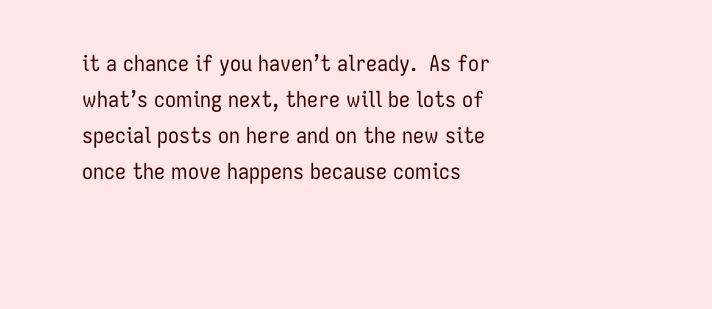it a chance if you haven’t already.  As for what’s coming next, there will be lots of special posts on here and on the new site once the move happens because comics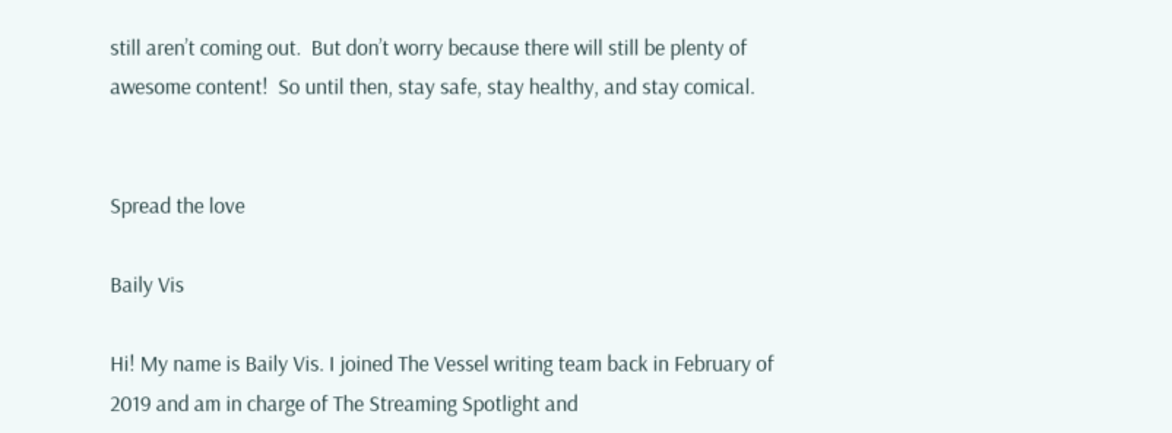still aren’t coming out.  But don’t worry because there will still be plenty of awesome content!  So until then, stay safe, stay healthy, and stay comical.


Spread the love

Baily Vis

Hi! My name is Baily Vis. I joined The Vessel writing team back in February of 2019 and am in charge of The Streaming Spotlight and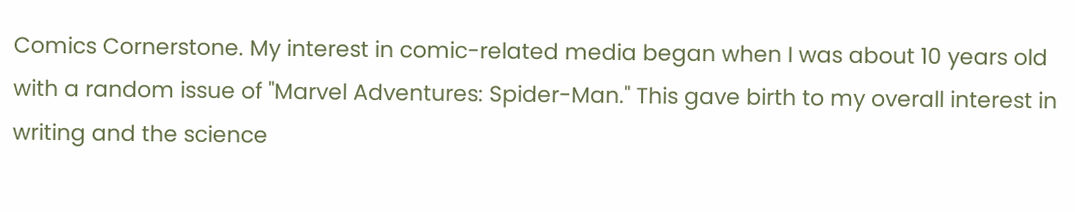Comics Cornerstone. My interest in comic-related media began when I was about 10 years old with a random issue of "Marvel Adventures: Spider-Man." This gave birth to my overall interest in writing and the science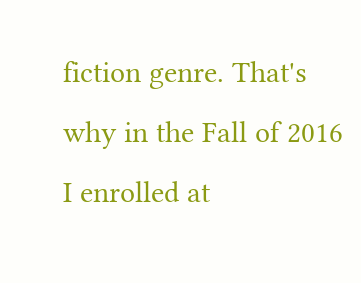fiction genre. That's why in the Fall of 2016 I enrolled at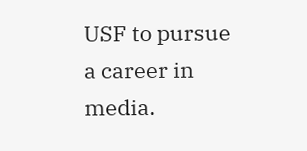USF to pursue a career in media.